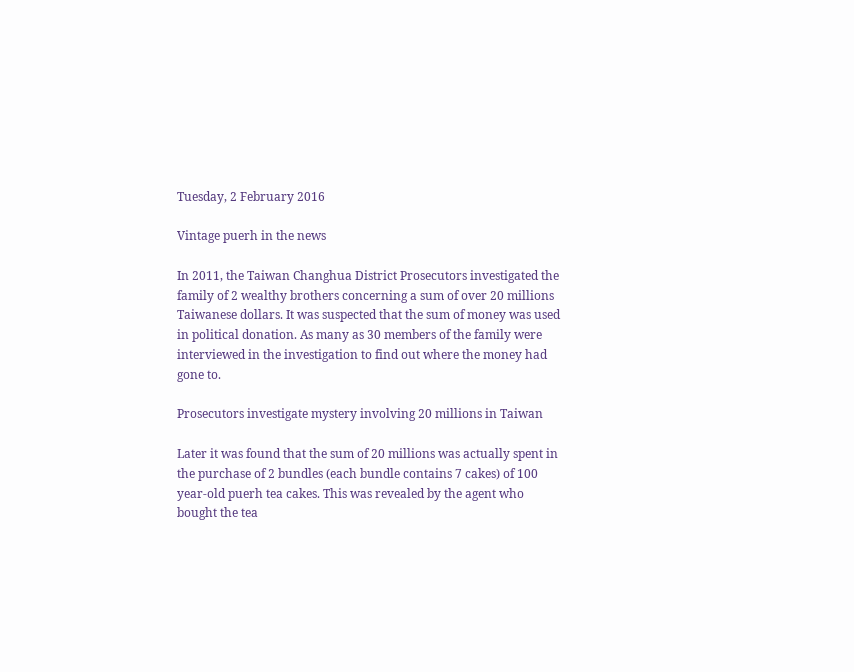Tuesday, 2 February 2016

Vintage puerh in the news

In 2011, the Taiwan Changhua District Prosecutors investigated the family of 2 wealthy brothers concerning a sum of over 20 millions Taiwanese dollars. It was suspected that the sum of money was used in political donation. As many as 30 members of the family were interviewed in the investigation to find out where the money had gone to.

Prosecutors investigate mystery involving 20 millions in Taiwan

Later it was found that the sum of 20 millions was actually spent in the purchase of 2 bundles (each bundle contains 7 cakes) of 100 year-old puerh tea cakes. This was revealed by the agent who bought the tea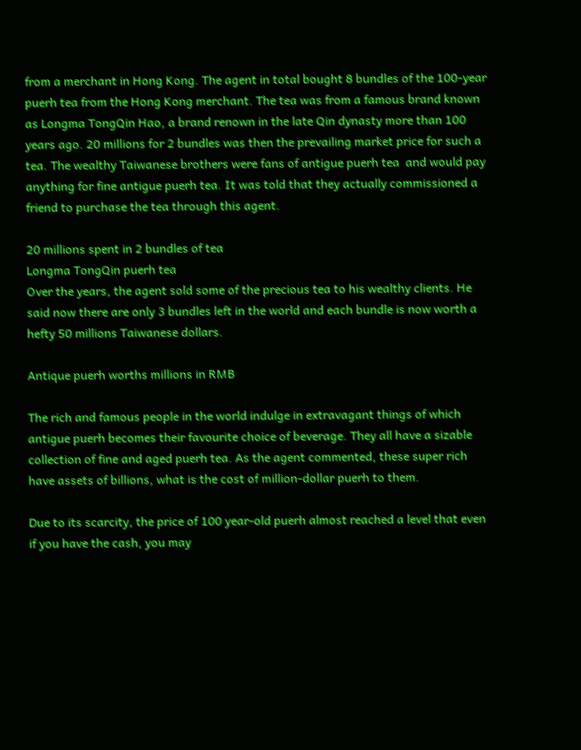from a merchant in Hong Kong. The agent in total bought 8 bundles of the 100-year puerh tea from the Hong Kong merchant. The tea was from a famous brand known as Longma TongQin Hao, a brand renown in the late Qin dynasty more than 100 years ago. 20 millions for 2 bundles was then the prevailing market price for such a tea. The wealthy Taiwanese brothers were fans of antigue puerh tea  and would pay anything for fine antigue puerh tea. It was told that they actually commissioned a friend to purchase the tea through this agent.

20 millions spent in 2 bundles of tea
Longma TongQin puerh tea
Over the years, the agent sold some of the precious tea to his wealthy clients. He said now there are only 3 bundles left in the world and each bundle is now worth a hefty 50 millions Taiwanese dollars.

Antique puerh worths millions in RMB

The rich and famous people in the world indulge in extravagant things of which antigue puerh becomes their favourite choice of beverage. They all have a sizable collection of fine and aged puerh tea. As the agent commented, these super rich have assets of billions, what is the cost of million-dollar puerh to them.

Due to its scarcity, the price of 100 year-old puerh almost reached a level that even if you have the cash, you may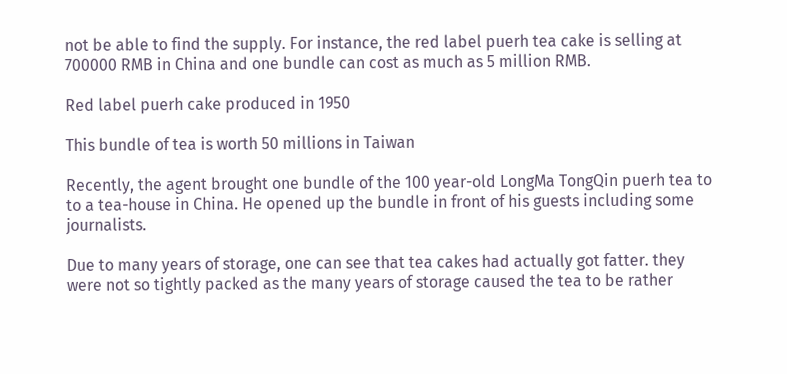not be able to find the supply. For instance, the red label puerh tea cake is selling at 700000 RMB in China and one bundle can cost as much as 5 million RMB.

Red label puerh cake produced in 1950

This bundle of tea is worth 50 millions in Taiwan

Recently, the agent brought one bundle of the 100 year-old LongMa TongQin puerh tea to to a tea-house in China. He opened up the bundle in front of his guests including some journalists.

Due to many years of storage, one can see that tea cakes had actually got fatter. they were not so tightly packed as the many years of storage caused the tea to be rather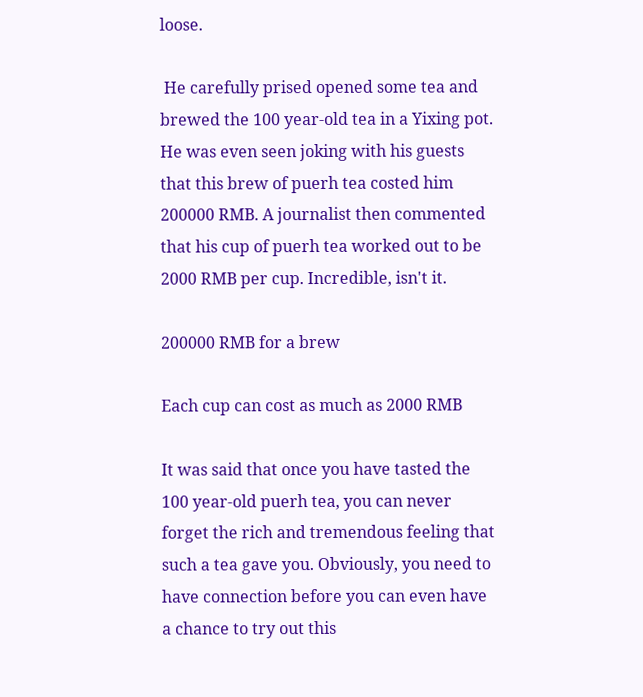loose.

 He carefully prised opened some tea and brewed the 100 year-old tea in a Yixing pot. He was even seen joking with his guests that this brew of puerh tea costed him 200000 RMB. A journalist then commented that his cup of puerh tea worked out to be 2000 RMB per cup. Incredible, isn't it.

200000 RMB for a brew

Each cup can cost as much as 2000 RMB

It was said that once you have tasted the 100 year-old puerh tea, you can never forget the rich and tremendous feeling that such a tea gave you. Obviously, you need to have connection before you can even have a chance to try out this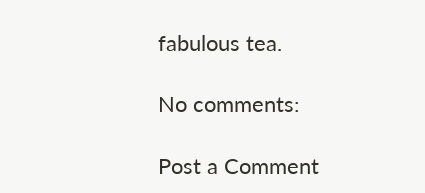fabulous tea.

No comments:

Post a Comment